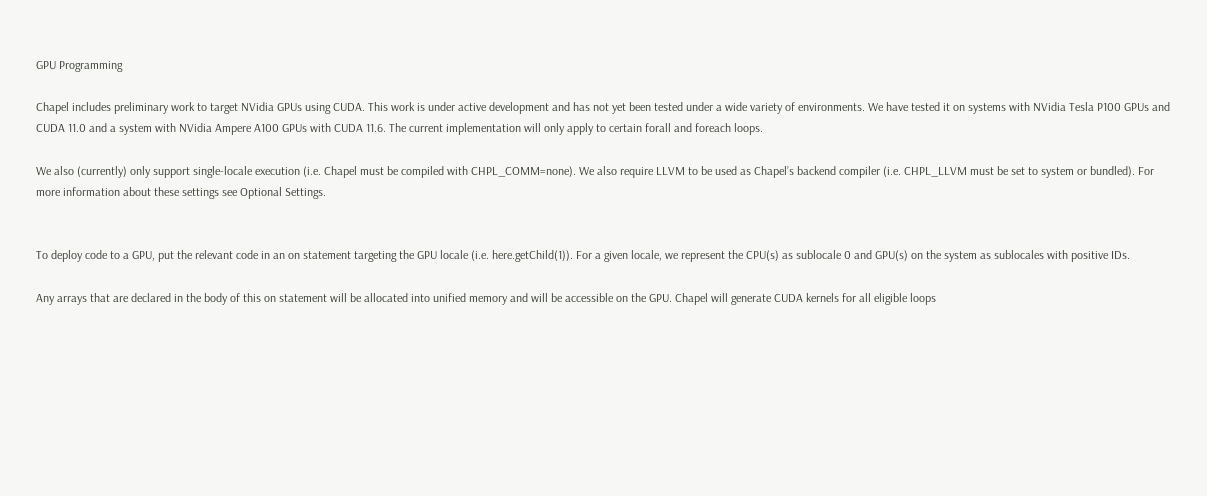GPU Programming

Chapel includes preliminary work to target NVidia GPUs using CUDA. This work is under active development and has not yet been tested under a wide variety of environments. We have tested it on systems with NVidia Tesla P100 GPUs and CUDA 11.0 and a system with NVidia Ampere A100 GPUs with CUDA 11.6. The current implementation will only apply to certain forall and foreach loops.

We also (currently) only support single-locale execution (i.e. Chapel must be compiled with CHPL_COMM=none). We also require LLVM to be used as Chapel’s backend compiler (i.e. CHPL_LLVM must be set to system or bundled). For more information about these settings see Optional Settings.


To deploy code to a GPU, put the relevant code in an on statement targeting the GPU locale (i.e. here.getChild(1)). For a given locale, we represent the CPU(s) as sublocale 0 and GPU(s) on the system as sublocales with positive IDs.

Any arrays that are declared in the body of this on statement will be allocated into unified memory and will be accessible on the GPU. Chapel will generate CUDA kernels for all eligible loops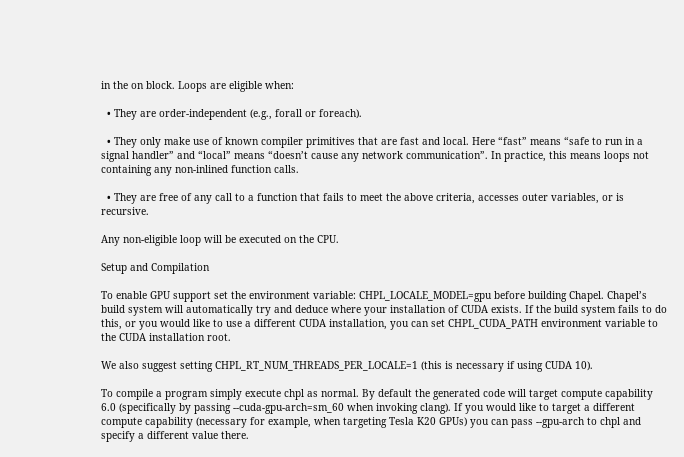in the on block. Loops are eligible when:

  • They are order-independent (e.g., forall or foreach).

  • They only make use of known compiler primitives that are fast and local. Here “fast” means “safe to run in a signal handler” and “local” means “doesn’t cause any network communication”. In practice, this means loops not containing any non-inlined function calls.

  • They are free of any call to a function that fails to meet the above criteria, accesses outer variables, or is recursive.

Any non-eligible loop will be executed on the CPU.

Setup and Compilation

To enable GPU support set the environment variable: CHPL_LOCALE_MODEL=gpu before building Chapel. Chapel’s build system will automatically try and deduce where your installation of CUDA exists. If the build system fails to do this, or you would like to use a different CUDA installation, you can set CHPL_CUDA_PATH environment variable to the CUDA installation root.

We also suggest setting CHPL_RT_NUM_THREADS_PER_LOCALE=1 (this is necessary if using CUDA 10).

To compile a program simply execute chpl as normal. By default the generated code will target compute capability 6.0 (specifically by passing --cuda-gpu-arch=sm_60 when invoking clang). If you would like to target a different compute capability (necessary for example, when targeting Tesla K20 GPUs) you can pass --gpu-arch to chpl and specify a different value there.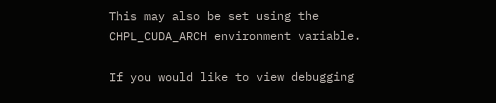This may also be set using the CHPL_CUDA_ARCH environment variable.

If you would like to view debugging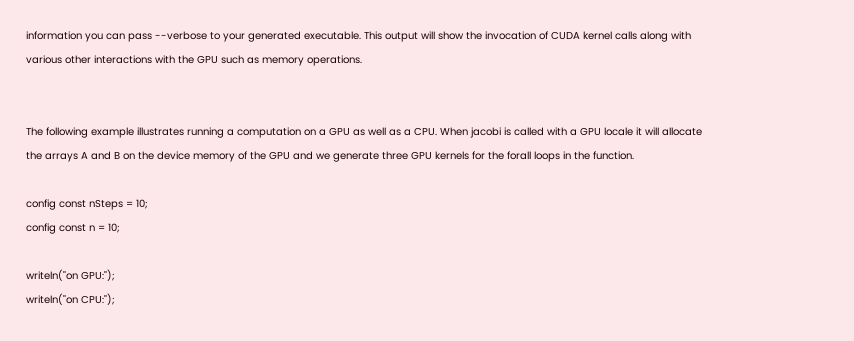information you can pass --verbose to your generated executable. This output will show the invocation of CUDA kernel calls along with various other interactions with the GPU such as memory operations.


The following example illustrates running a computation on a GPU as well as a CPU. When jacobi is called with a GPU locale it will allocate the arrays A and B on the device memory of the GPU and we generate three GPU kernels for the forall loops in the function.

config const nSteps = 10;
config const n = 10;

writeln("on GPU:");
writeln("on CPU:");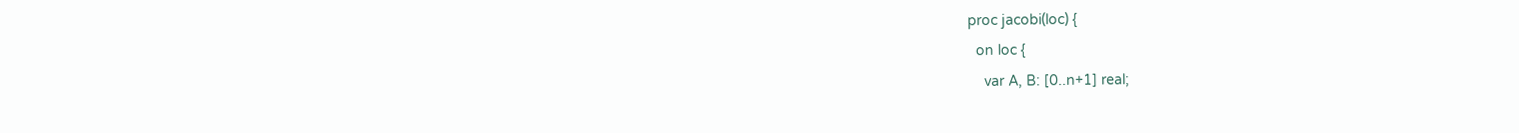proc jacobi(loc) {
  on loc {
    var A, B: [0..n+1] real;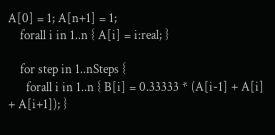A[0] = 1; A[n+1] = 1;
    forall i in 1..n { A[i] = i:real; }

    for step in 1..nSteps {
      forall i in 1..n { B[i] = 0.33333 * (A[i-1] + A[i] + A[i+1]); }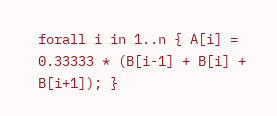forall i in 1..n { A[i] = 0.33333 * (B[i-1] + B[i] + B[i+1]); }